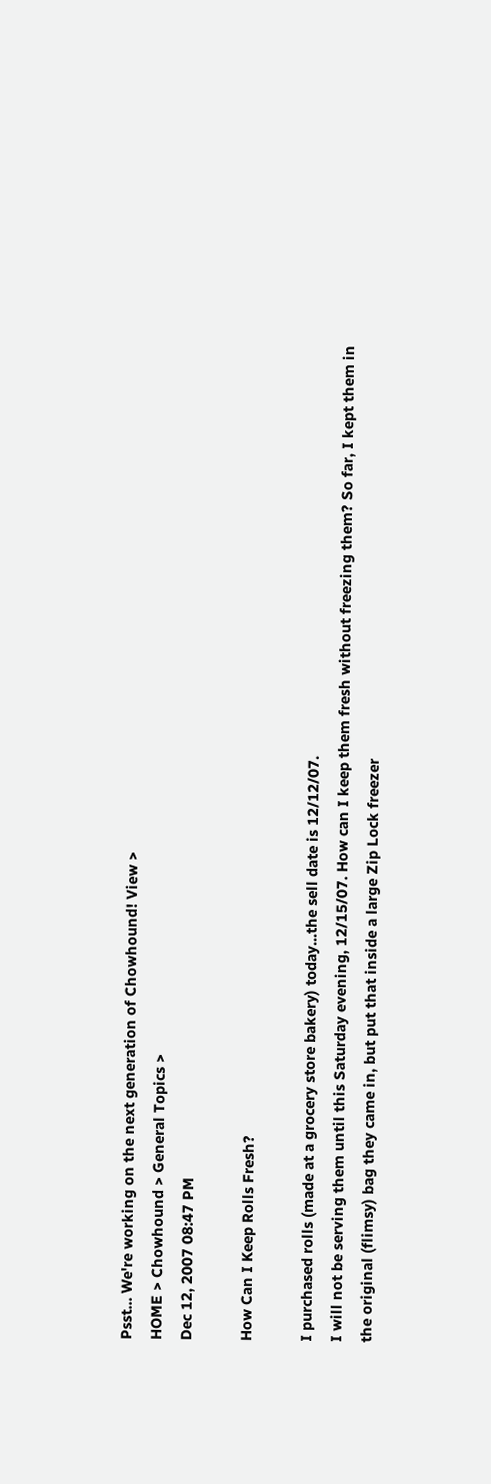Psst... We're working on the next generation of Chowhound! View >
HOME > Chowhound > General Topics >
Dec 12, 2007 08:47 PM

How Can I Keep Rolls Fresh?

I purchased rolls (made at a grocery store bakery) today...the sell date is 12/12/07.
I will not be serving them until this Saturday evening, 12/15/07. How can I keep them fresh without freezing them? So far, I kept them in the original (flimsy) bag they came in, but put that inside a large Zip Lock freezer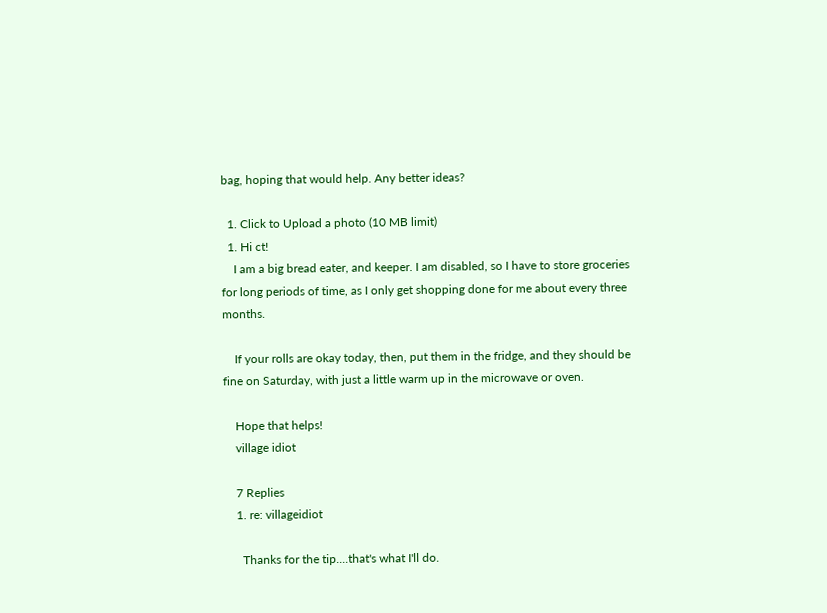bag, hoping that would help. Any better ideas?

  1. Click to Upload a photo (10 MB limit)
  1. Hi ct!
    I am a big bread eater, and keeper. I am disabled, so I have to store groceries for long periods of time, as I only get shopping done for me about every three months.

    If your rolls are okay today, then, put them in the fridge, and they should be fine on Saturday, with just a little warm up in the microwave or oven.

    Hope that helps!
    village idiot

    7 Replies
    1. re: villageidiot

      Thanks for the tip....that's what I'll do.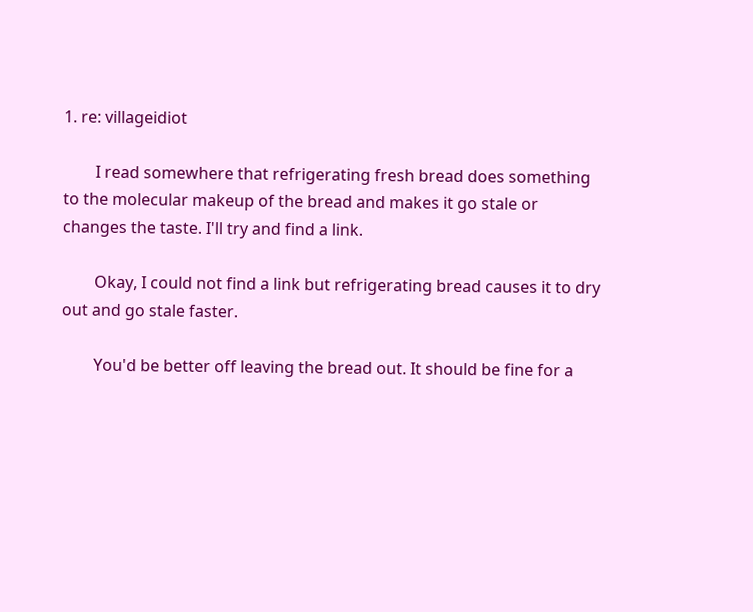1. re: villageidiot

        I read somewhere that refrigerating fresh bread does something to the molecular makeup of the bread and makes it go stale or changes the taste. I'll try and find a link.

        Okay, I could not find a link but refrigerating bread causes it to dry out and go stale faster.

        You'd be better off leaving the bread out. It should be fine for a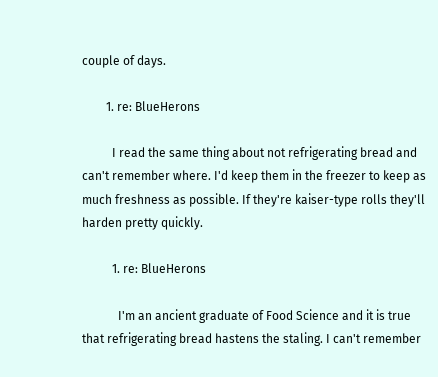couple of days.

        1. re: BlueHerons

          I read the same thing about not refrigerating bread and can't remember where. I'd keep them in the freezer to keep as much freshness as possible. If they're kaiser-type rolls they'll harden pretty quickly.

          1. re: BlueHerons

            I'm an ancient graduate of Food Science and it is true that refrigerating bread hastens the staling. I can't remember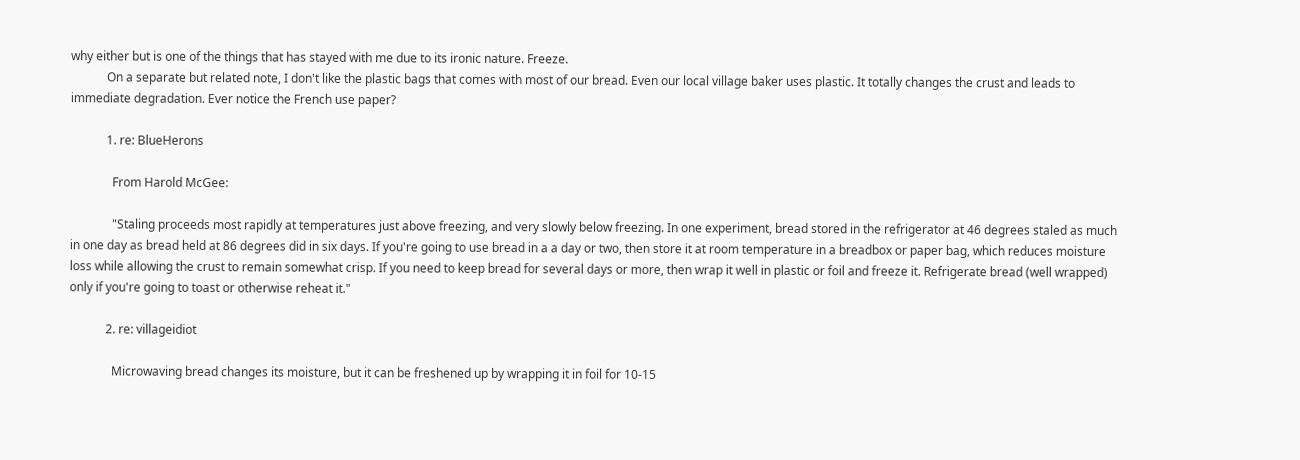why either but is one of the things that has stayed with me due to its ironic nature. Freeze.
            On a separate but related note, I don't like the plastic bags that comes with most of our bread. Even our local village baker uses plastic. It totally changes the crust and leads to immediate degradation. Ever notice the French use paper?

            1. re: BlueHerons

              From Harold McGee:

              "Staling proceeds most rapidly at temperatures just above freezing, and very slowly below freezing. In one experiment, bread stored in the refrigerator at 46 degrees staled as much in one day as bread held at 86 degrees did in six days. If you're going to use bread in a a day or two, then store it at room temperature in a breadbox or paper bag, which reduces moisture loss while allowing the crust to remain somewhat crisp. If you need to keep bread for several days or more, then wrap it well in plastic or foil and freeze it. Refrigerate bread (well wrapped) only if you're going to toast or otherwise reheat it."

            2. re: villageidiot

              Microwaving bread changes its moisture, but it can be freshened up by wrapping it in foil for 10-15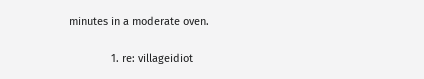minutes in a moderate oven.

              1. re: villageidiot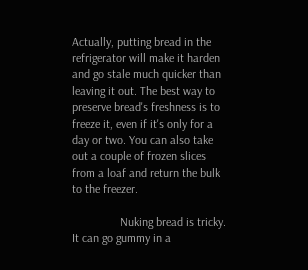Actually, putting bread in the refrigerator will make it harden and go stale much quicker than leaving it out. The best way to preserve bread's freshness is to freeze it, even if it's only for a day or two. You can also take out a couple of frozen slices from a loaf and return the bulk to the freezer.

                Nuking bread is tricky. It can go gummy in a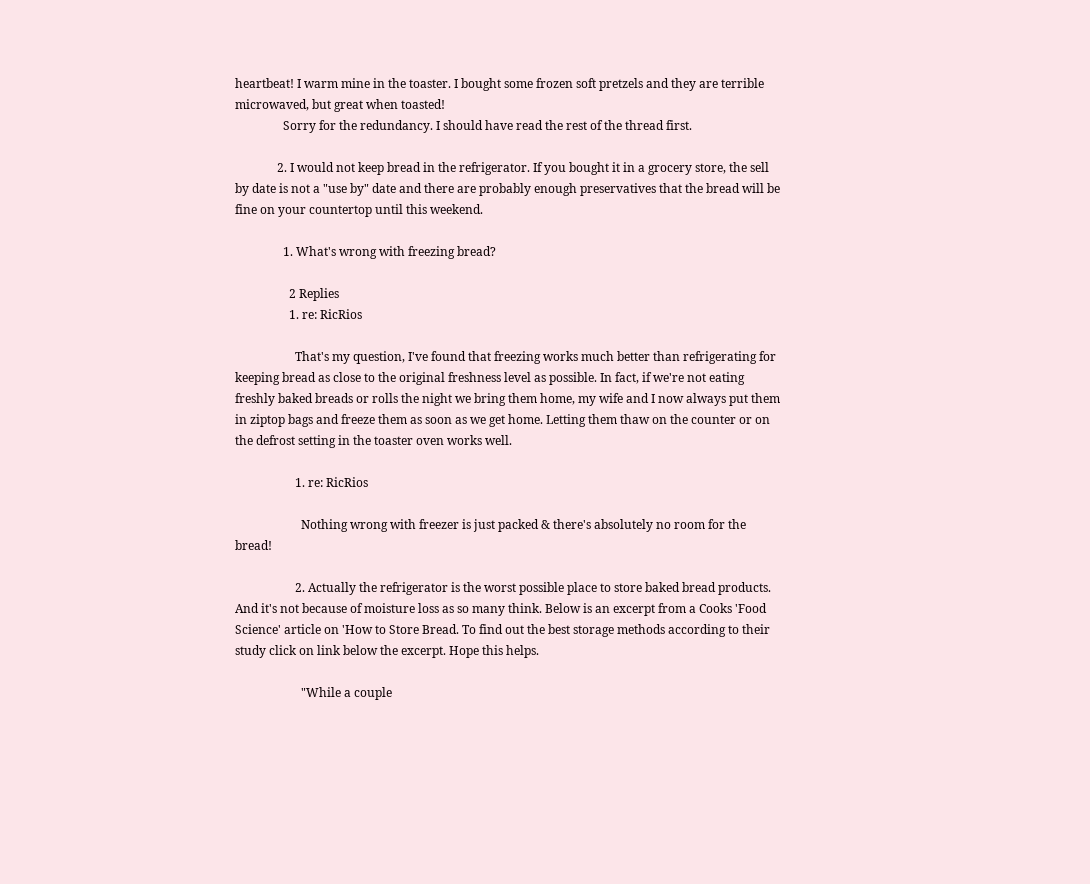heartbeat! I warm mine in the toaster. I bought some frozen soft pretzels and they are terrible microwaved, but great when toasted!
                Sorry for the redundancy. I should have read the rest of the thread first.

              2. I would not keep bread in the refrigerator. If you bought it in a grocery store, the sell by date is not a "use by" date and there are probably enough preservatives that the bread will be fine on your countertop until this weekend.

                1. What's wrong with freezing bread?

                  2 Replies
                  1. re: RicRios

                    That's my question, I've found that freezing works much better than refrigerating for keeping bread as close to the original freshness level as possible. In fact, if we're not eating freshly baked breads or rolls the night we bring them home, my wife and I now always put them in ziptop bags and freeze them as soon as we get home. Letting them thaw on the counter or on the defrost setting in the toaster oven works well.

                    1. re: RicRios

                      Nothing wrong with freezer is just packed & there's absolutely no room for the bread!

                    2. Actually the refrigerator is the worst possible place to store baked bread products. And it's not because of moisture loss as so many think. Below is an excerpt from a Cooks 'Food Science' article on 'How to Store Bread. To find out the best storage methods according to their study click on link below the excerpt. Hope this helps.

                      "While a couple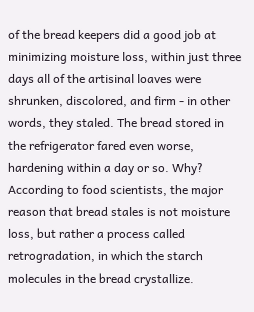of the bread keepers did a good job at minimizing moisture loss, within just three days all of the artisinal loaves were shrunken, discolored, and firm - in other words, they staled. The bread stored in the refrigerator fared even worse, hardening within a day or so. Why? According to food scientists, the major reason that bread stales is not moisture loss, but rather a process called retrogradation, in which the starch molecules in the bread crystallize.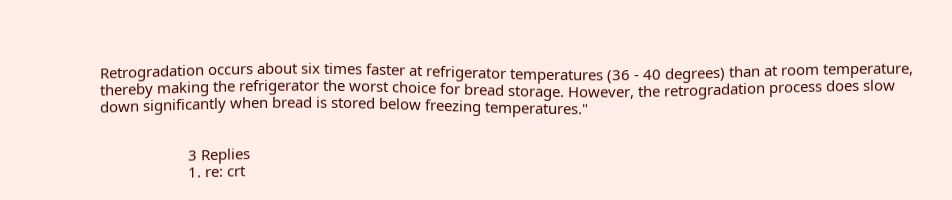Retrogradation occurs about six times faster at refrigerator temperatures (36 - 40 degrees) than at room temperature, thereby making the refrigerator the worst choice for bread storage. However, the retrogradation process does slow down significantly when bread is stored below freezing temperatures."


                      3 Replies
                      1. re: crt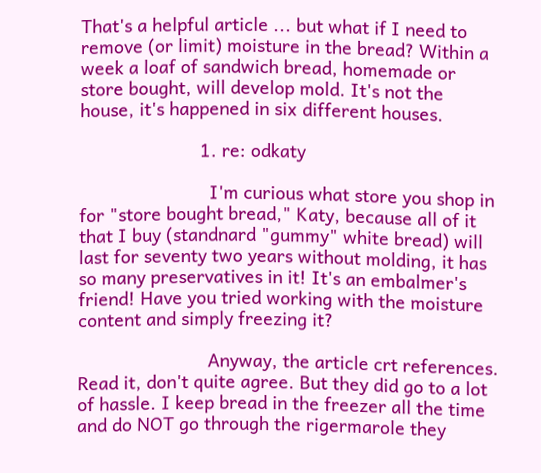That's a helpful article ... but what if I need to remove (or limit) moisture in the bread? Within a week a loaf of sandwich bread, homemade or store bought, will develop mold. It's not the house, it's happened in six different houses.

                        1. re: odkaty

                          I'm curious what store you shop in for "store bought bread," Katy, because all of it that I buy (standnard "gummy" white bread) will last for seventy two years without molding, it has so many preservatives in it! It's an embalmer's friend! Have you tried working with the moisture content and simply freezing it?

                          Anyway, the article crt references. Read it, don't quite agree. But they did go to a lot of hassle. I keep bread in the freezer all the time and do NOT go through the rigermarole they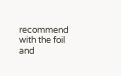recommend with the foil and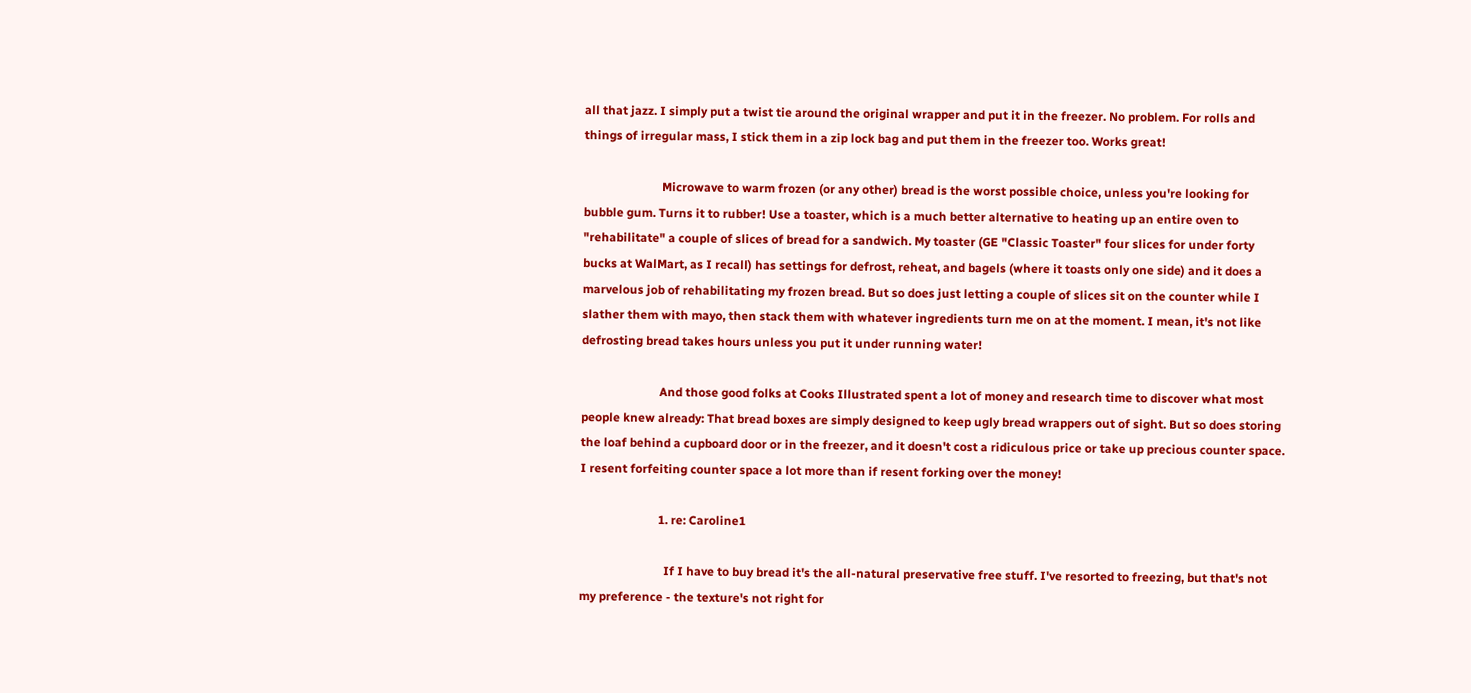all that jazz. I simply put a twist tie around the original wrapper and put it in the freezer. No problem. For rolls and things of irregular mass, I stick them in a zip lock bag and put them in the freezer too. Works great!

                          Microwave to warm frozen (or any other) bread is the worst possible choice, unless you're looking for bubble gum. Turns it to rubber! Use a toaster, which is a much better alternative to heating up an entire oven to "rehabilitate" a couple of slices of bread for a sandwich. My toaster (GE "Classic Toaster" four slices for under forty bucks at WalMart, as I recall) has settings for defrost, reheat, and bagels (where it toasts only one side) and it does a marvelous job of rehabilitating my frozen bread. But so does just letting a couple of slices sit on the counter while I slather them with mayo, then stack them with whatever ingredients turn me on at the moment. I mean, it's not like defrosting bread takes hours unless you put it under running water!

                          And those good folks at Cooks Illustrated spent a lot of money and research time to discover what most people knew already: That bread boxes are simply designed to keep ugly bread wrappers out of sight. But so does storing the loaf behind a cupboard door or in the freezer, and it doesn't cost a ridiculous price or take up precious counter space. I resent forfeiting counter space a lot more than if resent forking over the money!

                          1. re: Caroline1

                            If I have to buy bread it's the all-natural preservative free stuff. I've resorted to freezing, but that's not my preference - the texture's not right for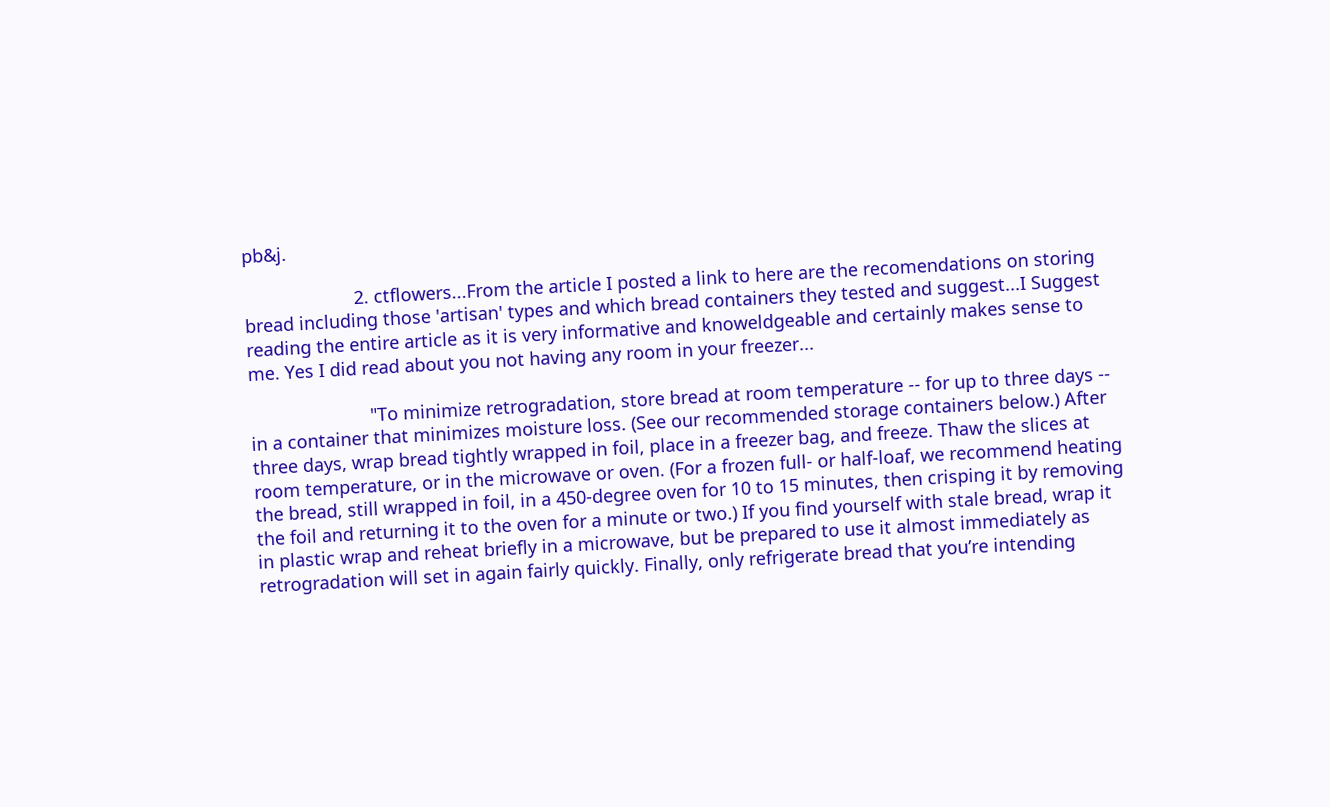pb&j.

                      2. ctflowers...From the article I posted a link to here are the recomendations on storing bread including those 'artisan' types and which bread containers they tested and suggest...I Suggest reading the entire article as it is very informative and knoweldgeable and certainly makes sense to me. Yes I did read about you not having any room in your freezer...

                        "To minimize retrogradation, store bread at room temperature -- for up to three days -- in a container that minimizes moisture loss. (See our recommended storage containers below.) After three days, wrap bread tightly wrapped in foil, place in a freezer bag, and freeze. Thaw the slices at room temperature, or in the microwave or oven. (For a frozen full- or half-loaf, we recommend heating the bread, still wrapped in foil, in a 450-degree oven for 10 to 15 minutes, then crisping it by removing the foil and returning it to the oven for a minute or two.) If you find yourself with stale bread, wrap it in plastic wrap and reheat briefly in a microwave, but be prepared to use it almost immediately as retrogradation will set in again fairly quickly. Finally, only refrigerate bread that you’re intending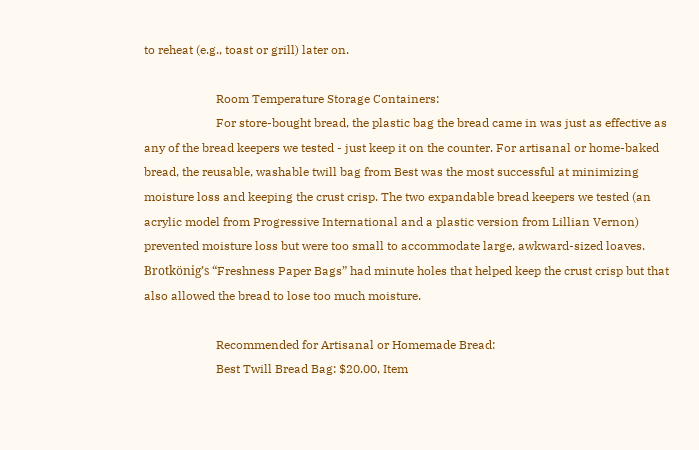to reheat (e.g., toast or grill) later on.

                        Room Temperature Storage Containers:
                        For store-bought bread, the plastic bag the bread came in was just as effective as any of the bread keepers we tested - just keep it on the counter. For artisanal or home-baked bread, the reusable, washable twill bag from Best was the most successful at minimizing moisture loss and keeping the crust crisp. The two expandable bread keepers we tested (an acrylic model from Progressive International and a plastic version from Lillian Vernon) prevented moisture loss but were too small to accommodate large, awkward-sized loaves. Brotkönig’s “Freshness Paper Bags” had minute holes that helped keep the crust crisp but that also allowed the bread to lose too much moisture.

                        Recommended for Artisanal or Homemade Bread:
                        Best Twill Bread Bag: $20.00, Item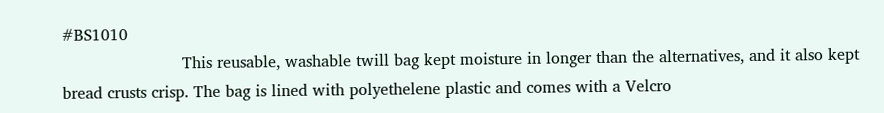#BS1010
                        This reusable, washable twill bag kept moisture in longer than the alternatives, and it also kept bread crusts crisp. The bag is lined with polyethelene plastic and comes with a Velcro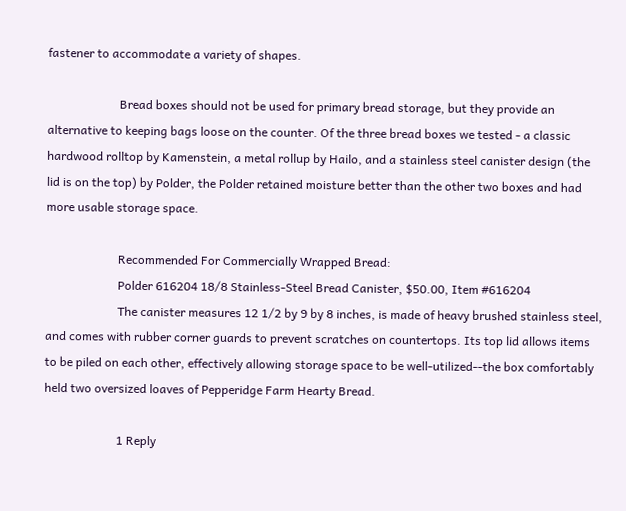fastener to accommodate a variety of shapes.

                        Bread boxes should not be used for primary bread storage, but they provide an alternative to keeping bags loose on the counter. Of the three bread boxes we tested - a classic hardwood rolltop by Kamenstein, a metal rollup by Hailo, and a stainless steel canister design (the lid is on the top) by Polder, the Polder retained moisture better than the other two boxes and had more usable storage space.

                        Recommended For Commercially Wrapped Bread:
                        Polder 616204 18/8 Stainless-Steel Bread Canister, $50.00, Item #616204
                        The canister measures 12 1/2 by 9 by 8 inches, is made of heavy brushed stainless steel, and comes with rubber corner guards to prevent scratches on countertops. Its top lid allows items to be piled on each other, effectively allowing storage space to be well-utilized--the box comfortably held two oversized loaves of Pepperidge Farm Hearty Bread.

                        1 Reply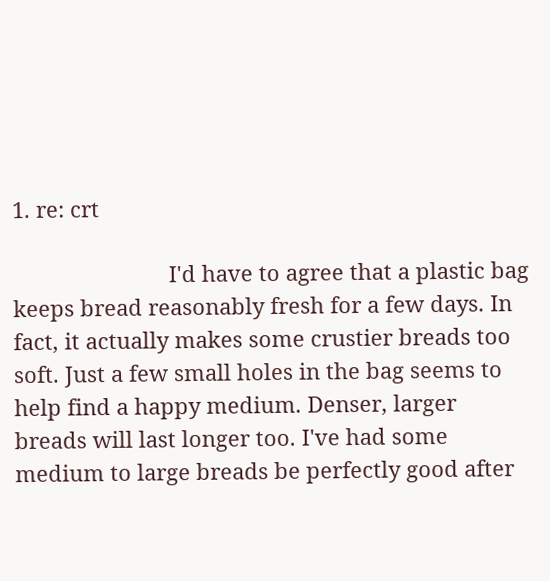1. re: crt

                          I'd have to agree that a plastic bag keeps bread reasonably fresh for a few days. In fact, it actually makes some crustier breads too soft. Just a few small holes in the bag seems to help find a happy medium. Denser, larger breads will last longer too. I've had some medium to large breads be perfectly good after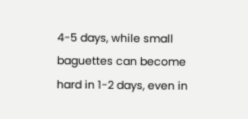4-5 days, while small baguettes can become hard in 1-2 days, even in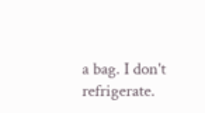a bag. I don't refrigerate.